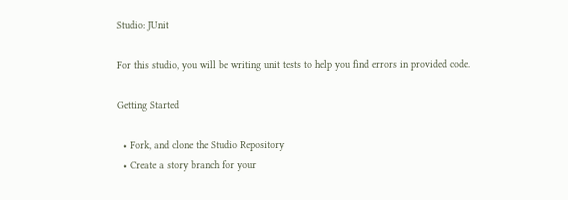Studio: JUnit

For this studio, you will be writing unit tests to help you find errors in provided code.

Getting Started

  • Fork, and clone the Studio Repository
  • Create a story branch for your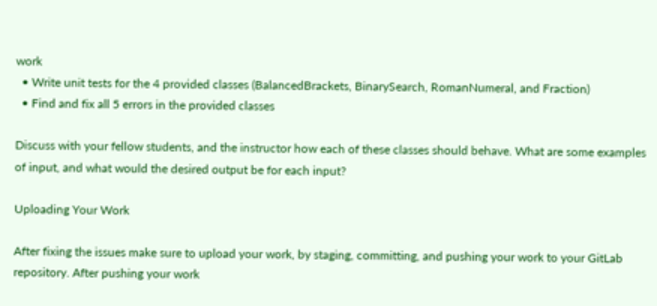work
  • Write unit tests for the 4 provided classes (BalancedBrackets, BinarySearch, RomanNumeral, and Fraction)
  • Find and fix all 5 errors in the provided classes

Discuss with your fellow students, and the instructor how each of these classes should behave. What are some examples of input, and what would the desired output be for each input?

Uploading Your Work

After fixing the issues make sure to upload your work, by staging, committing, and pushing your work to your GitLab repository. After pushing your work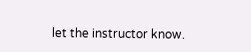let the instructor know.